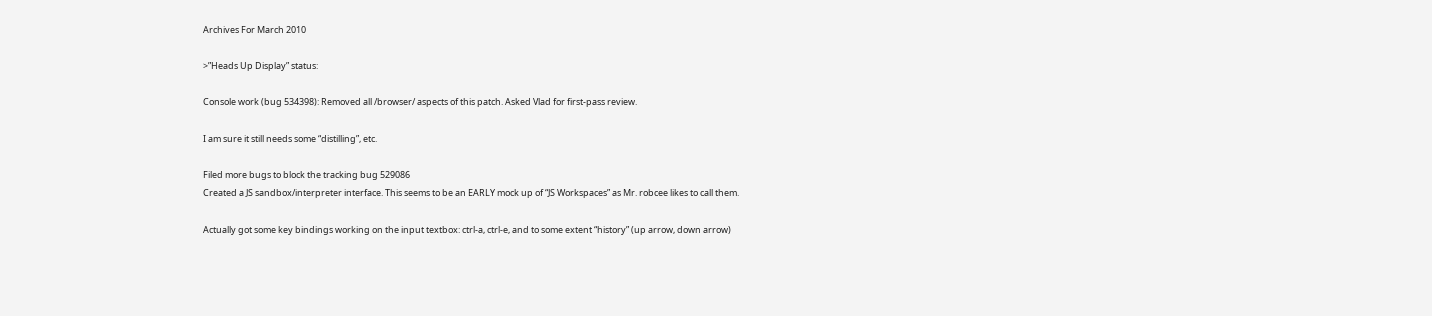Archives For March 2010

>”Heads Up Display” status:

Console work (bug 534398): Removed all /browser/ aspects of this patch. Asked Vlad for first-pass review.

I am sure it still needs some “distilling”, etc.

Filed more bugs to block the tracking bug 529086
Created a JS sandbox/interpreter interface. This seems to be an EARLY mock up of “JS Workspaces” as Mr. robcee likes to call them.

Actually got some key bindings working on the input textbox: ctrl-a, ctrl-e, and to some extent “history” (up arrow, down arrow)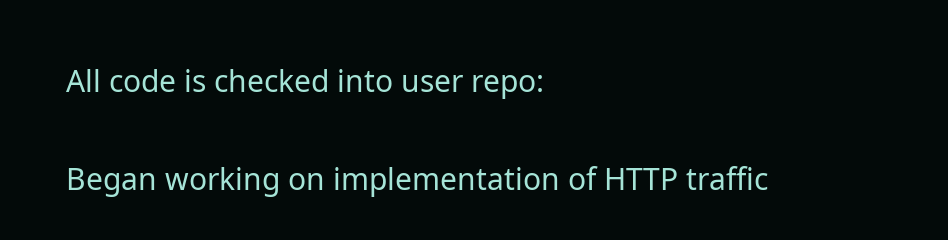All code is checked into user repo:

Began working on implementation of HTTP traffic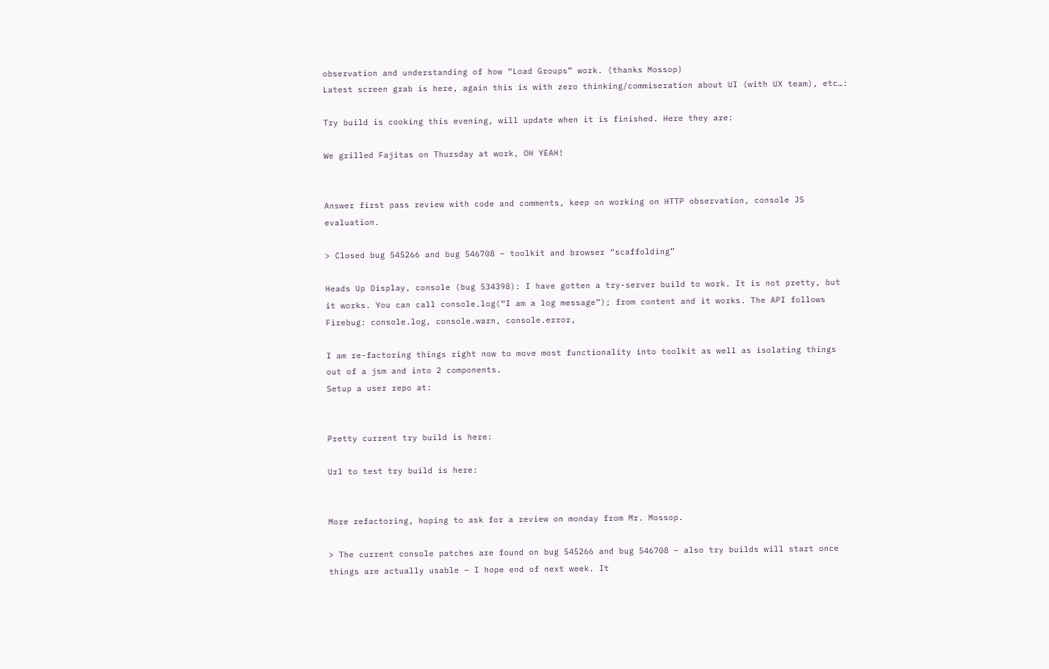observation and understanding of how “Load Groups” work. (thanks Mossop)
Latest screen grab is here, again this is with zero thinking/commiseration about UI (with UX team), etc…:

Try build is cooking this evening, will update when it is finished. Here they are:

We grilled Fajitas on Thursday at work, OH YEAH!


Answer first pass review with code and comments, keep on working on HTTP observation, console JS evaluation.

> Closed bug 545266 and bug 546708 – toolkit and browser “scaffolding”

Heads Up Display, console (bug 534398): I have gotten a try-server build to work. It is not pretty, but it works. You can call console.log(“I am a log message”); from content and it works. The API follows Firebug: console.log, console.warn, console.error,

I am re-factoring things right now to move most functionality into toolkit as well as isolating things out of a jsm and into 2 components.
Setup a user repo at:


Pretty current try build is here:

Url to test try build is here:


More refactoring, hoping to ask for a review on monday from Mr. Mossop.

> The current console patches are found on bug 545266 and bug 546708 – also try builds will start once things are actually usable – I hope end of next week. It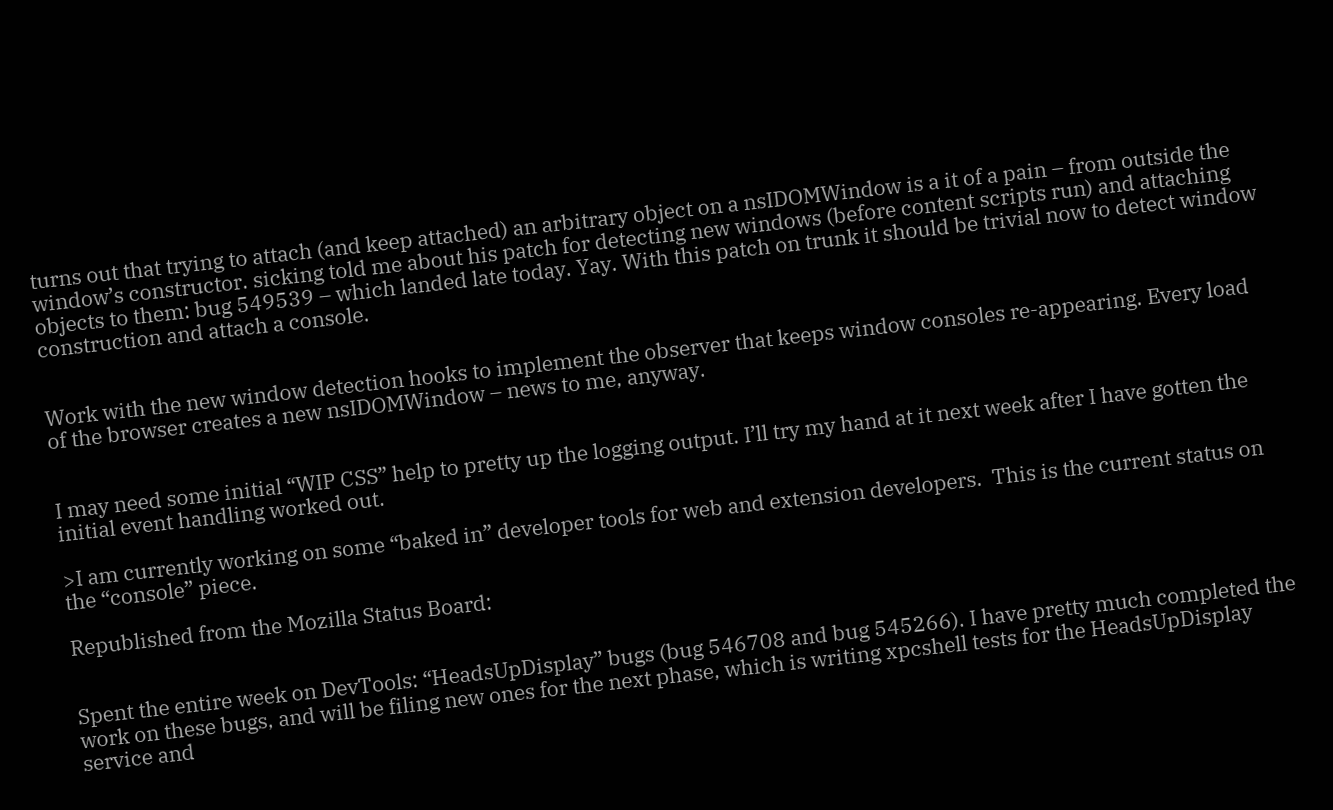turns out that trying to attach (and keep attached) an arbitrary object on a nsIDOMWindow is a it of a pain – from outside the window’s constructor. sicking told me about his patch for detecting new windows (before content scripts run) and attaching objects to them: bug 549539 – which landed late today. Yay. With this patch on trunk it should be trivial now to detect window construction and attach a console.


Work with the new window detection hooks to implement the observer that keeps window consoles re-appearing. Every load of the browser creates a new nsIDOMWindow – news to me, anyway.


I may need some initial “WIP CSS” help to pretty up the logging output. I’ll try my hand at it next week after I have gotten the initial event handling worked out.

>I am currently working on some “baked in” developer tools for web and extension developers.  This is the current status on the “console” piece.

Republished from the Mozilla Status Board:


Spent the entire week on DevTools: “HeadsUpDisplay” bugs (bug 546708 and bug 545266). I have pretty much completed the work on these bugs, and will be filing new ones for the next phase, which is writing xpcshell tests for the HeadsUpDisplay service and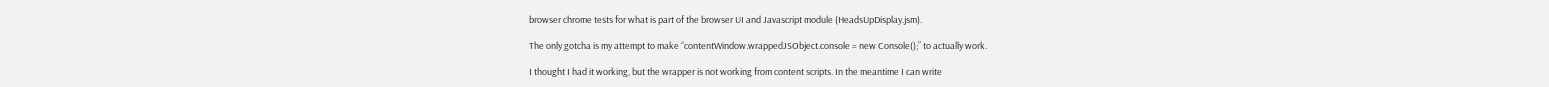browser chrome tests for what is part of the browser UI and Javascript module (HeadsUpDisplay.jsm).

The only gotcha is my attempt to make “contentWindow.wrappedJSObject.console = new Console();” to actually work.

I thought I had it working, but the wrapper is not working from content scripts. In the meantime I can write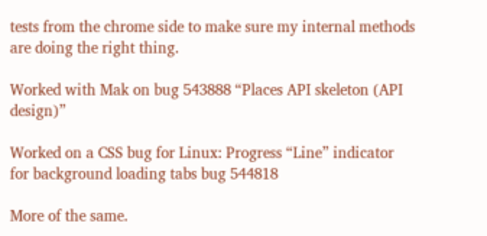tests from the chrome side to make sure my internal methods are doing the right thing.

Worked with Mak on bug 543888 “Places API skeleton (API design)”

Worked on a CSS bug for Linux: Progress “Line” indicator for background loading tabs bug 544818

More of the same.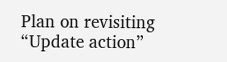Plan on revisiting “Update action”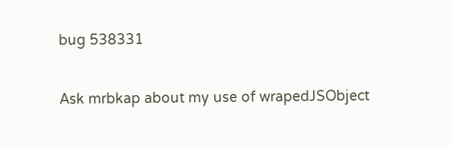bug 538331

Ask mrbkap about my use of wrapedJSObject